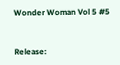Wonder Woman Vol 5 #5


Release: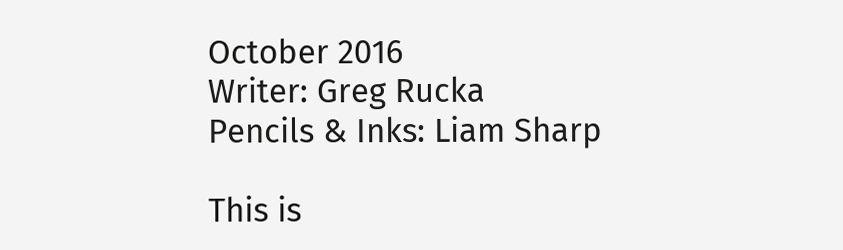October 2016
Writer: Greg Rucka
Pencils & Inks: Liam Sharp

This is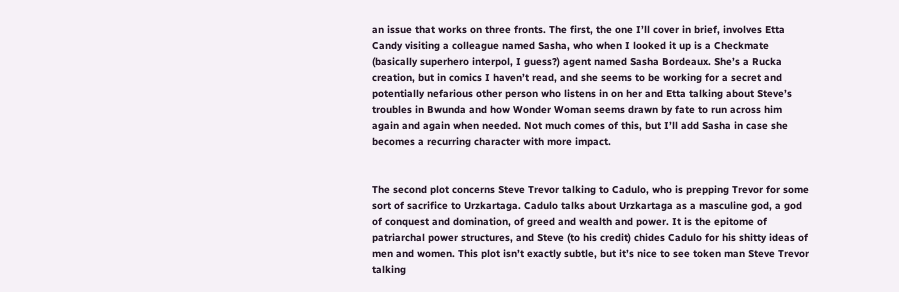an issue that works on three fronts. The first, the one I’ll cover in brief, involves Etta Candy visiting a colleague named Sasha, who when I looked it up is a Checkmate (basically superhero interpol, I guess?) agent named Sasha Bordeaux. She’s a Rucka creation, but in comics I haven’t read, and she seems to be working for a secret and potentially nefarious other person who listens in on her and Etta talking about Steve’s troubles in Bwunda and how Wonder Woman seems drawn by fate to run across him again and again when needed. Not much comes of this, but I’ll add Sasha in case she becomes a recurring character with more impact.


The second plot concerns Steve Trevor talking to Cadulo, who is prepping Trevor for some sort of sacrifice to Urzkartaga. Cadulo talks about Urzkartaga as a masculine god, a god of conquest and domination, of greed and wealth and power. It is the epitome of patriarchal power structures, and Steve (to his credit) chides Cadulo for his shitty ideas of men and women. This plot isn’t exactly subtle, but it’s nice to see token man Steve Trevor talking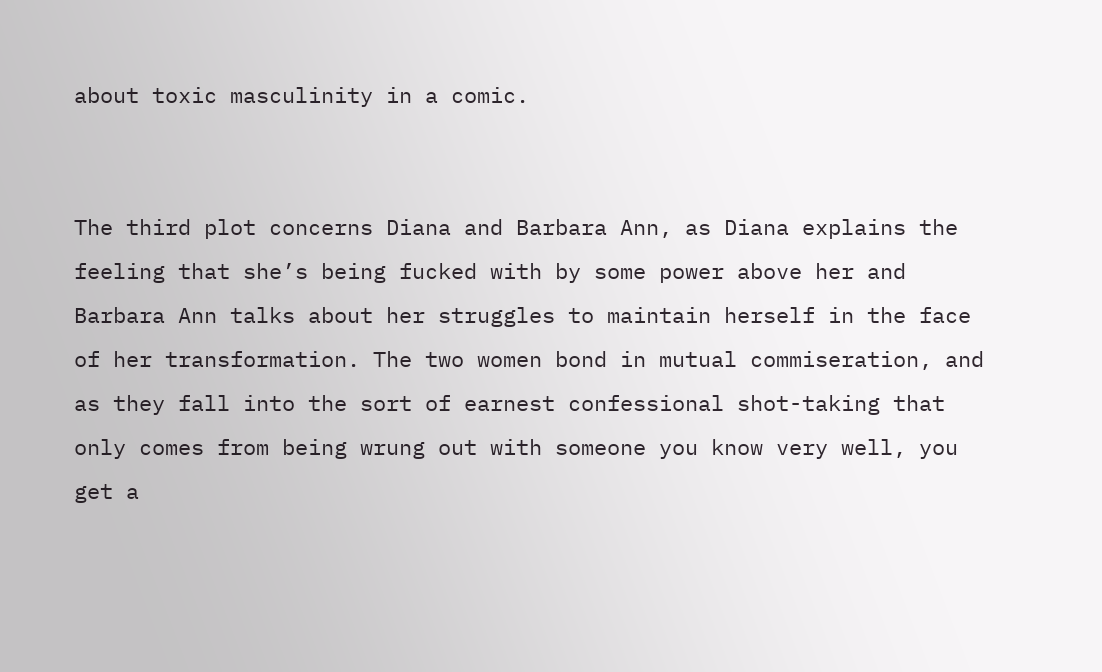about toxic masculinity in a comic.


The third plot concerns Diana and Barbara Ann, as Diana explains the feeling that she’s being fucked with by some power above her and Barbara Ann talks about her struggles to maintain herself in the face of her transformation. The two women bond in mutual commiseration, and as they fall into the sort of earnest confessional shot-taking that only comes from being wrung out with someone you know very well, you get a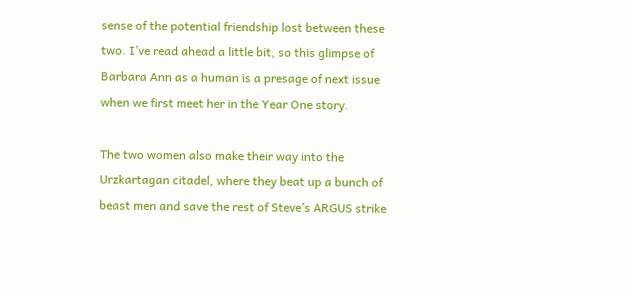sense of the potential friendship lost between these two. I’ve read ahead a little bit, so this glimpse of Barbara Ann as a human is a presage of next issue when we first meet her in the Year One story.

The two women also make their way into the Urzkartagan citadel, where they beat up a bunch of beast men and save the rest of Steve’s ARGUS strike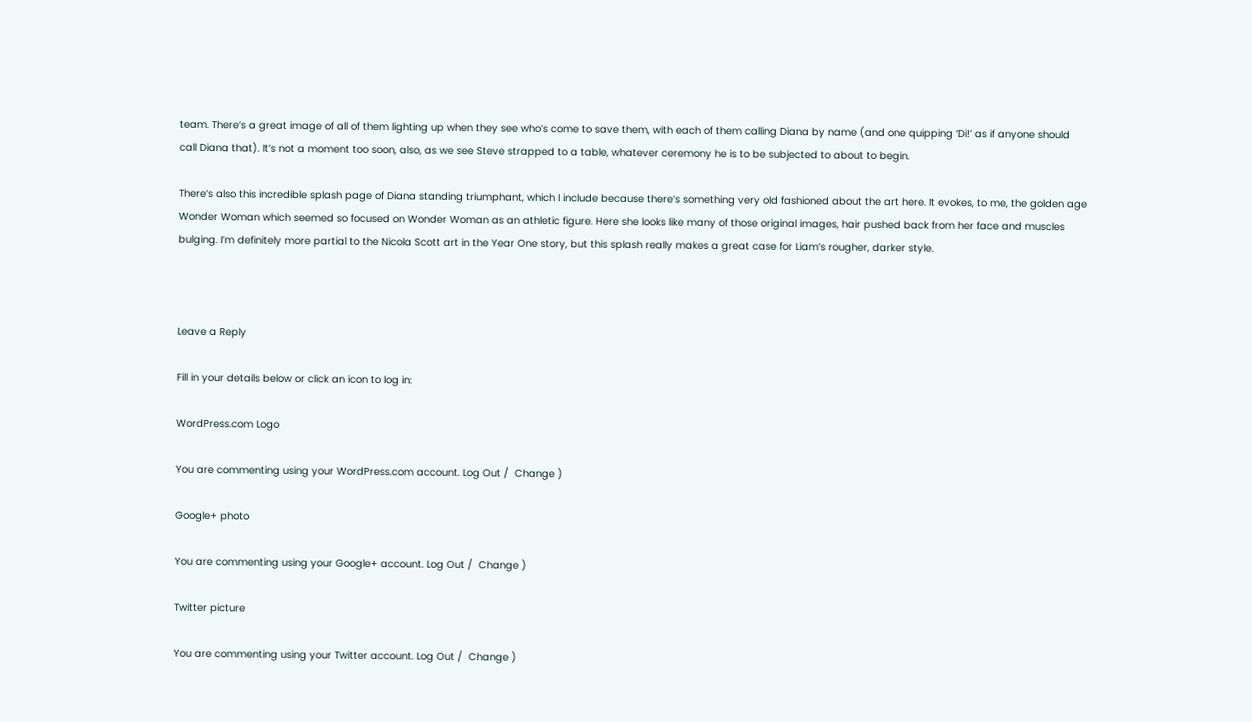team. There’s a great image of all of them lighting up when they see who’s come to save them, with each of them calling Diana by name (and one quipping ‘Di!’ as if anyone should call Diana that). It’s not a moment too soon, also, as we see Steve strapped to a table, whatever ceremony he is to be subjected to about to begin.

There’s also this incredible splash page of Diana standing triumphant, which I include because there’s something very old fashioned about the art here. It evokes, to me, the golden age Wonder Woman which seemed so focused on Wonder Woman as an athletic figure. Here she looks like many of those original images, hair pushed back from her face and muscles bulging. I’m definitely more partial to the Nicola Scott art in the Year One story, but this splash really makes a great case for Liam’s rougher, darker style.



Leave a Reply

Fill in your details below or click an icon to log in:

WordPress.com Logo

You are commenting using your WordPress.com account. Log Out /  Change )

Google+ photo

You are commenting using your Google+ account. Log Out /  Change )

Twitter picture

You are commenting using your Twitter account. Log Out /  Change )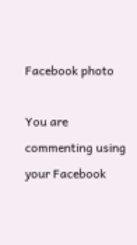Facebook photo

You are commenting using your Facebook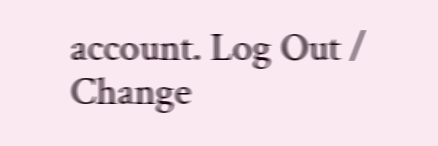account. Log Out /  Change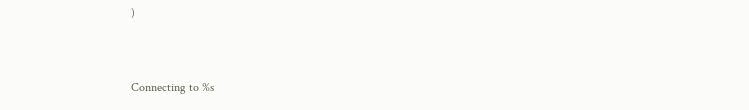)


Connecting to %s